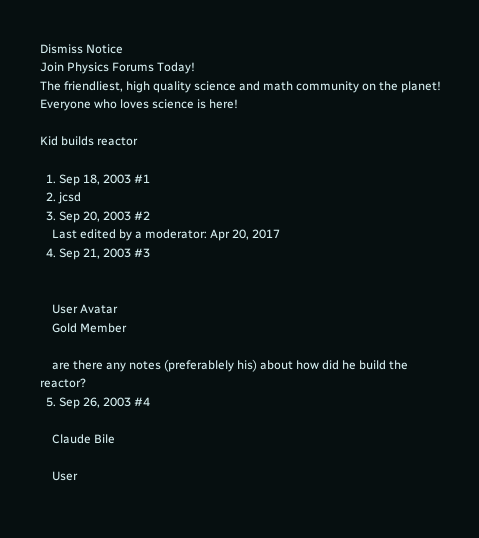Dismiss Notice
Join Physics Forums Today!
The friendliest, high quality science and math community on the planet! Everyone who loves science is here!

Kid builds reactor

  1. Sep 18, 2003 #1
  2. jcsd
  3. Sep 20, 2003 #2
    Last edited by a moderator: Apr 20, 2017
  4. Sep 21, 2003 #3


    User Avatar
    Gold Member

    are there any notes (preferablely his) about how did he build the reactor?
  5. Sep 26, 2003 #4

    Claude Bile

    User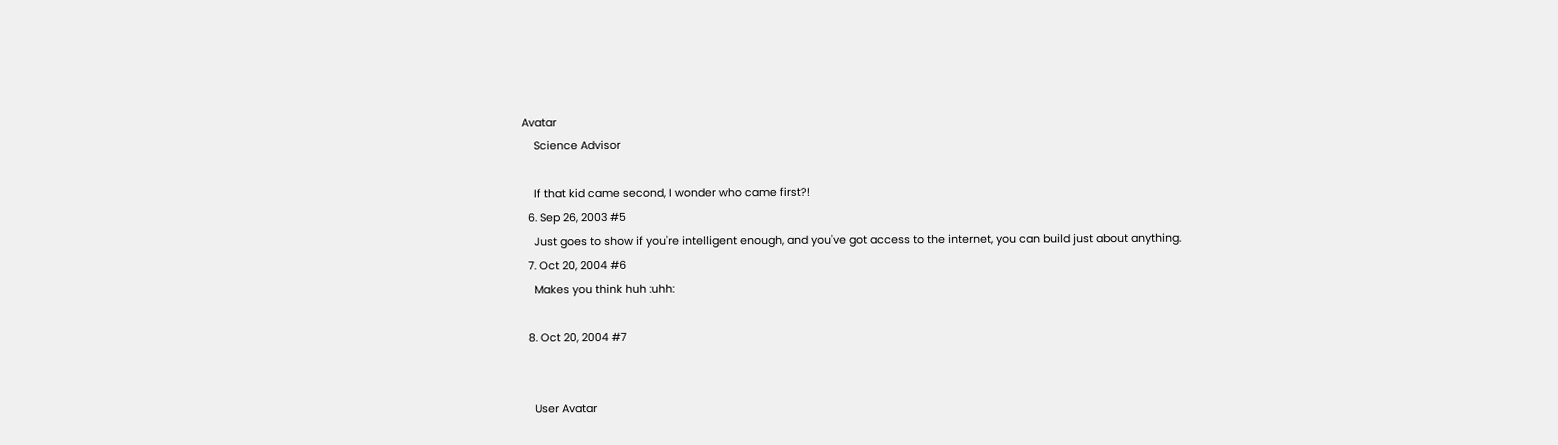Avatar
    Science Advisor

    If that kid came second, I wonder who came first?!
  6. Sep 26, 2003 #5
    Just goes to show if you're intelligent enough, and you've got access to the internet, you can build just about anything.
  7. Oct 20, 2004 #6
    Makes you think huh :uhh:

  8. Oct 20, 2004 #7


    User Avatar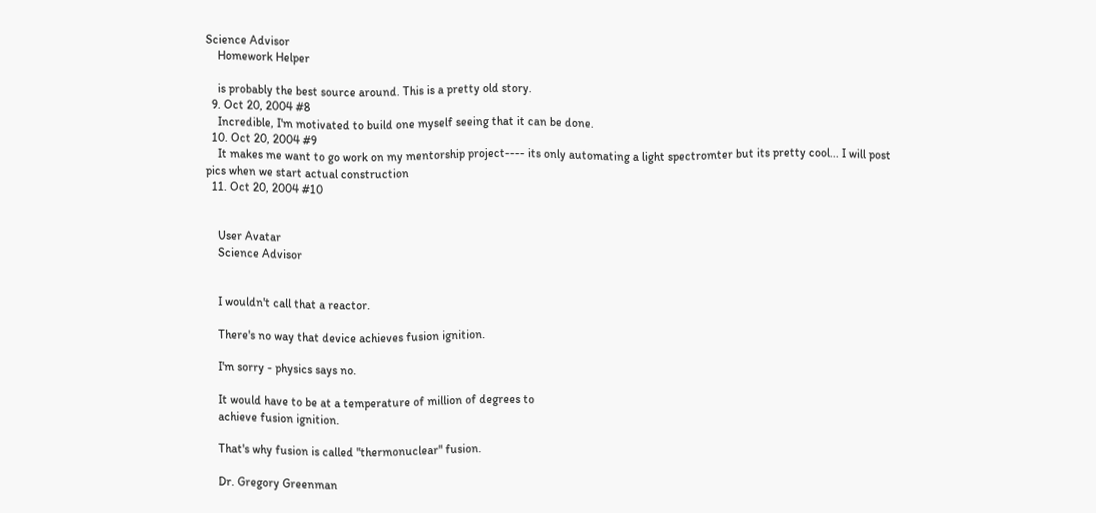Science Advisor
    Homework Helper

    is probably the best source around. This is a pretty old story.
  9. Oct 20, 2004 #8
    Incredible, I'm motivated to build one myself seeing that it can be done.
  10. Oct 20, 2004 #9
    It makes me want to go work on my mentorship project---- its only automating a light spectromter but its pretty cool... I will post pics when we start actual construction
  11. Oct 20, 2004 #10


    User Avatar
    Science Advisor


    I wouldn't call that a reactor.

    There's no way that device achieves fusion ignition.

    I'm sorry - physics says no.

    It would have to be at a temperature of million of degrees to
    achieve fusion ignition.

    That's why fusion is called "thermonuclear" fusion.

    Dr. Gregory Greenman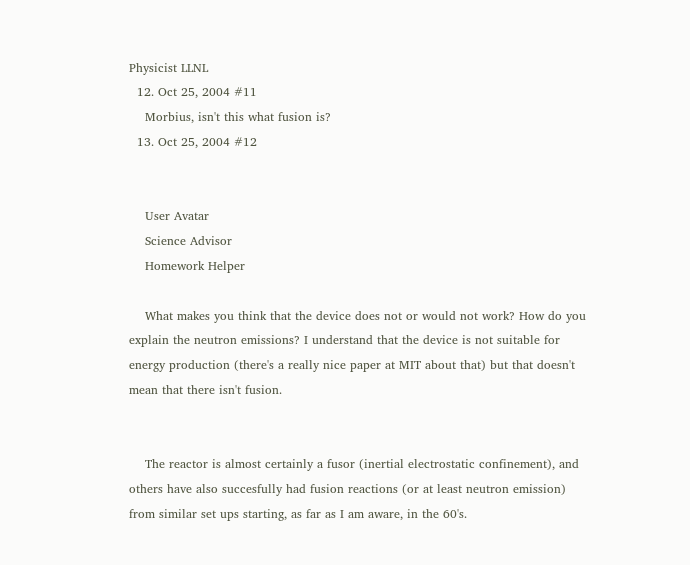Physicist LLNL
  12. Oct 25, 2004 #11
    Morbius, isn't this what fusion is?
  13. Oct 25, 2004 #12


    User Avatar
    Science Advisor
    Homework Helper

    What makes you think that the device does not or would not work? How do you explain the neutron emissions? I understand that the device is not suitable for energy production (there's a really nice paper at MIT about that) but that doesn't mean that there isn't fusion.


    The reactor is almost certainly a fusor (inertial electrostatic confinement), and others have also succesfully had fusion reactions (or at least neutron emission) from similar set ups starting, as far as I am aware, in the 60's.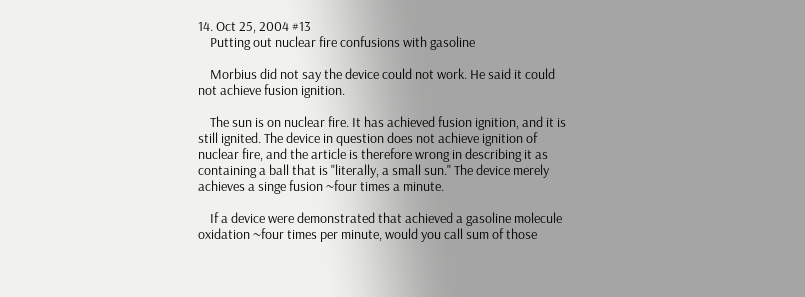14. Oct 25, 2004 #13
    Putting out nuclear fire confusions with gasoline

    Morbius did not say the device could not work. He said it could not achieve fusion ignition.

    The sun is on nuclear fire. It has achieved fusion ignition, and it is still ignited. The device in question does not achieve ignition of nuclear fire, and the article is therefore wrong in describing it as containing a ball that is "literally, a small sun." The device merely achieves a singe fusion ~four times a minute.

    If a device were demonstrated that achieved a gasoline molecule oxidation ~four times per minute, would you call sum of those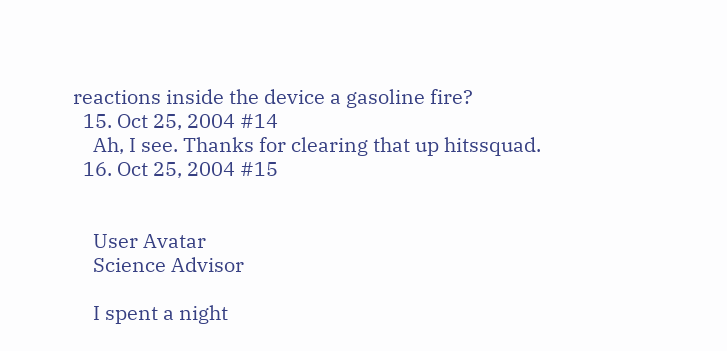reactions inside the device a gasoline fire?
  15. Oct 25, 2004 #14
    Ah, I see. Thanks for clearing that up hitssquad.
  16. Oct 25, 2004 #15


    User Avatar
    Science Advisor

    I spent a night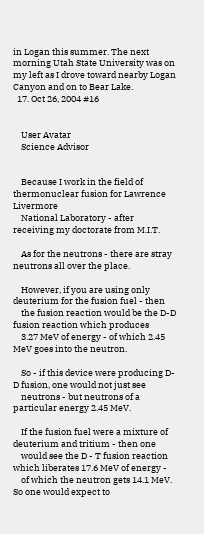in Logan this summer. The next morning Utah State University was on my left as I drove toward nearby Logan Canyon and on to Bear Lake.
  17. Oct 26, 2004 #16


    User Avatar
    Science Advisor


    Because I work in the field of thermonuclear fusion for Lawrence Livermore
    National Laboratory - after receiving my doctorate from M.I.T.

    As for the neutrons - there are stray neutrons all over the place.

    However, if you are using only deuterium for the fusion fuel - then
    the fusion reaction would be the D-D fusion reaction which produces
    3.27 MeV of energy - of which 2.45 MeV goes into the neutron.

    So - if this device were producing D-D fusion, one would not just see
    neutrons - but neutrons of a particular energy 2.45 MeV.

    If the fusion fuel were a mixture of deuterium and tritium - then one
    would see the D - T fusion reaction which liberates 17.6 MeV of energy -
    of which the neutron gets 14.1 MeV. So one would expect to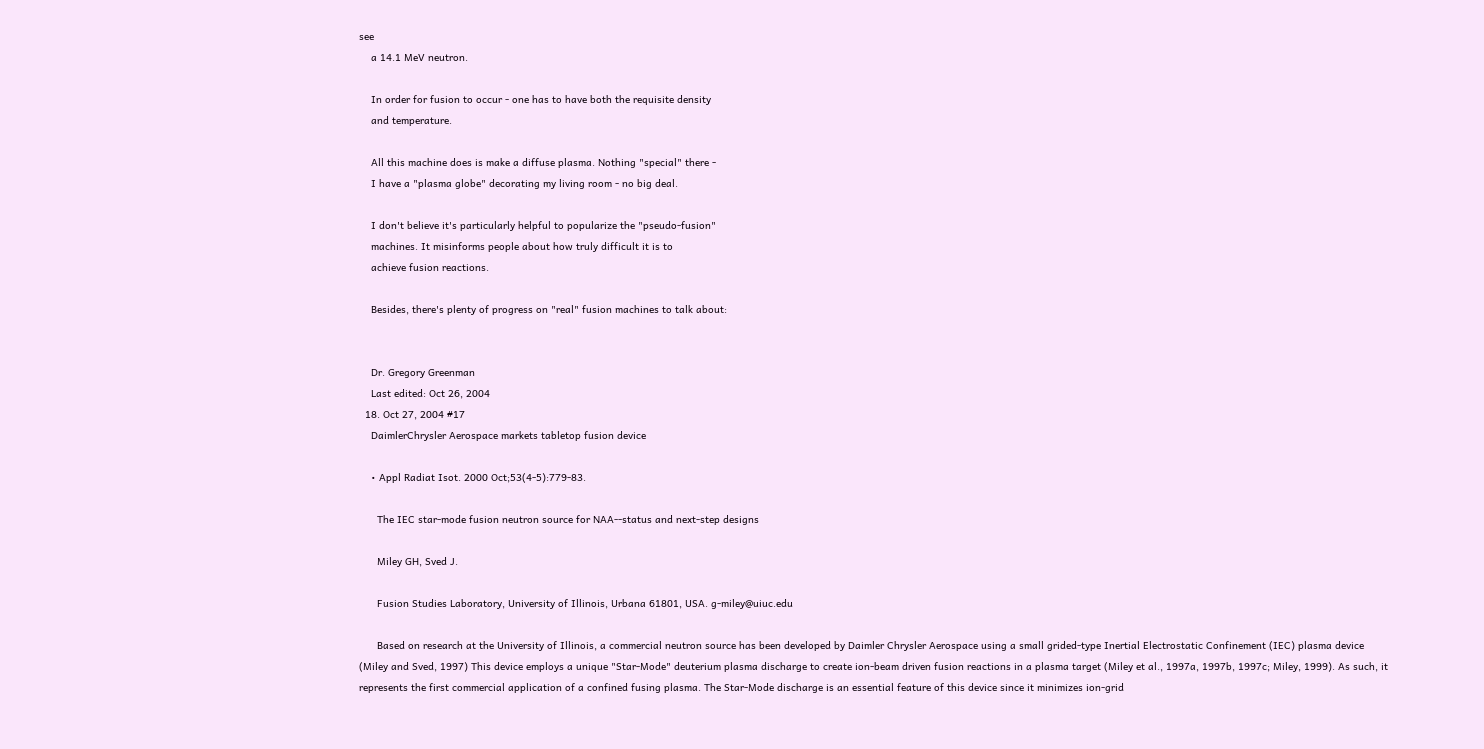see
    a 14.1 MeV neutron.

    In order for fusion to occur - one has to have both the requisite density
    and temperature.

    All this machine does is make a diffuse plasma. Nothing "special" there -
    I have a "plasma globe" decorating my living room - no big deal.

    I don't believe it's particularly helpful to popularize the "pseudo-fusion"
    machines. It misinforms people about how truly difficult it is to
    achieve fusion reactions.

    Besides, there's plenty of progress on "real" fusion machines to talk about:


    Dr. Gregory Greenman
    Last edited: Oct 26, 2004
  18. Oct 27, 2004 #17
    DaimlerChrysler Aerospace markets tabletop fusion device

    • Appl Radiat Isot. 2000 Oct;53(4-5):779-83.

      The IEC star-mode fusion neutron source for NAA--status and next-step designs

      Miley GH, Sved J.

      Fusion Studies Laboratory, University of Illinois, Urbana 61801, USA. g-miley@uiuc.edu

      Based on research at the University of Illinois, a commercial neutron source has been developed by Daimler Chrysler Aerospace using a small grided-type Inertial Electrostatic Confinement (IEC) plasma device (Miley and Sved, 1997) This device employs a unique "Star-Mode" deuterium plasma discharge to create ion-beam driven fusion reactions in a plasma target (Miley et al., 1997a, 1997b, 1997c; Miley, 1999). As such, it represents the first commercial application of a confined fusing plasma. The Star-Mode discharge is an essential feature of this device since it minimizes ion-grid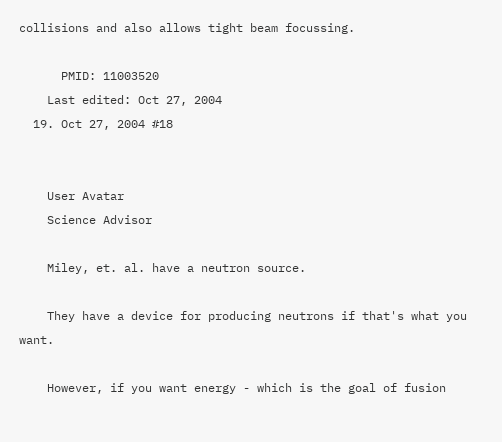collisions and also allows tight beam focussing.

      PMID: 11003520
    Last edited: Oct 27, 2004
  19. Oct 27, 2004 #18


    User Avatar
    Science Advisor

    Miley, et. al. have a neutron source.

    They have a device for producing neutrons if that's what you want.

    However, if you want energy - which is the goal of fusion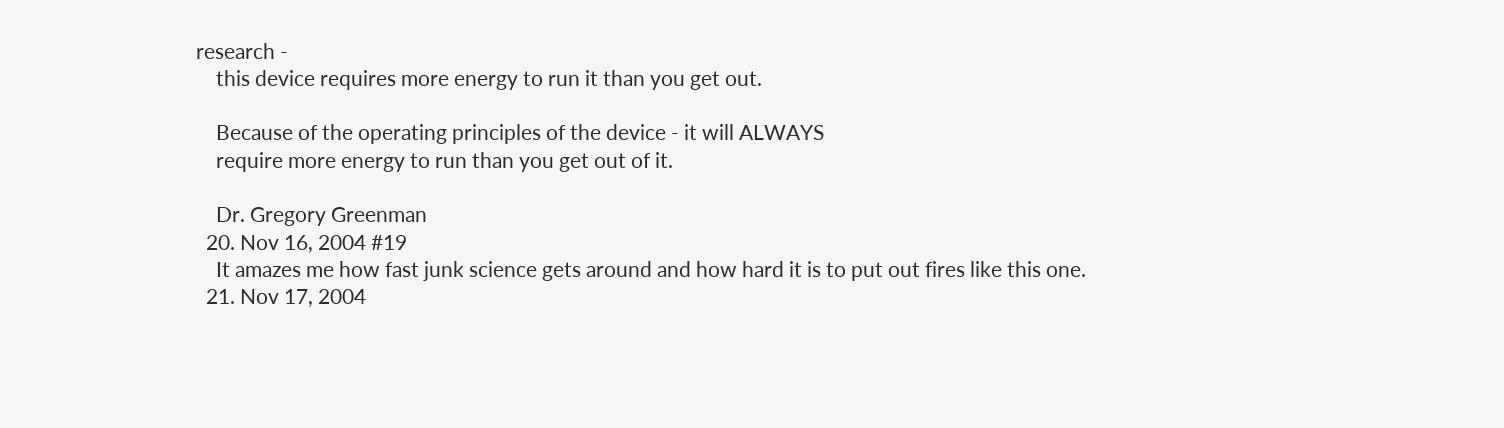research -
    this device requires more energy to run it than you get out.

    Because of the operating principles of the device - it will ALWAYS
    require more energy to run than you get out of it.

    Dr. Gregory Greenman
  20. Nov 16, 2004 #19
    It amazes me how fast junk science gets around and how hard it is to put out fires like this one.
  21. Nov 17, 2004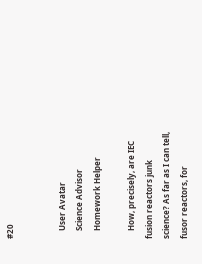#20


    User Avatar
    Science Advisor
    Homework Helper

    How, precisely, are IEC fusion reactors junk science? As far as I can tell, fusor reactors, for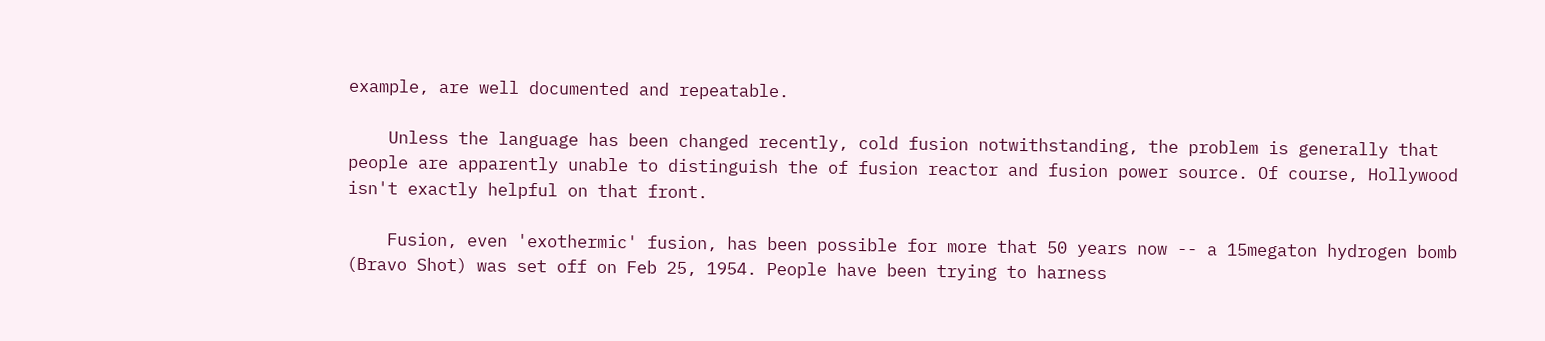example, are well documented and repeatable.

    Unless the language has been changed recently, cold fusion notwithstanding, the problem is generally that people are apparently unable to distinguish the of fusion reactor and fusion power source. Of course, Hollywood isn't exactly helpful on that front.

    Fusion, even 'exothermic' fusion, has been possible for more that 50 years now -- a 15megaton hydrogen bomb (Bravo Shot) was set off on Feb 25, 1954. People have been trying to harness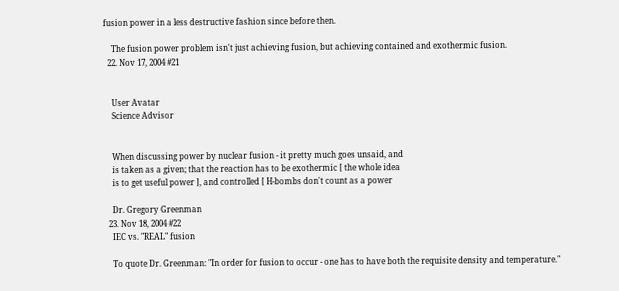fusion power in a less destructive fashion since before then.

    The fusion power problem isn't just achieving fusion, but achieving contained and exothermic fusion.
  22. Nov 17, 2004 #21


    User Avatar
    Science Advisor


    When discussing power by nuclear fusion - it pretty much goes unsaid, and
    is taken as a given; that the reaction has to be exothermic [ the whole idea
    is to get useful power ], and controlled [ H-bombs don't count as a power

    Dr. Gregory Greenman
  23. Nov 18, 2004 #22
    IEC vs. "REAL" fusion

    To quote Dr. Greenman: "In order for fusion to occur - one has to have both the requisite density and temperature."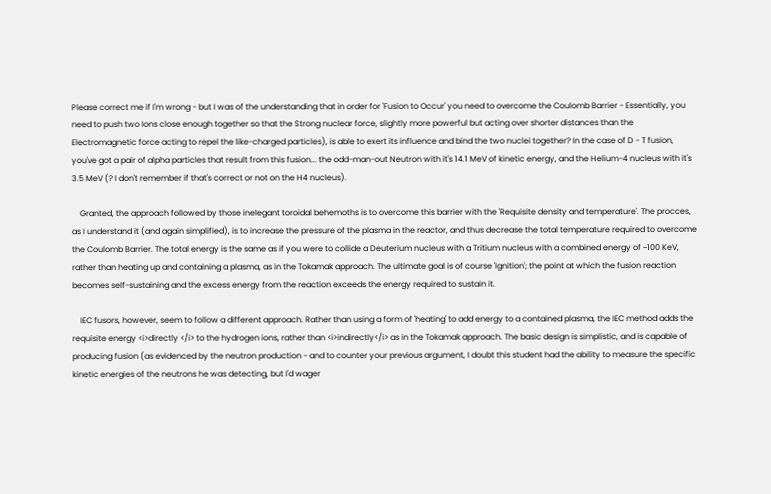Please correct me if I'm wrong - but I was of the understanding that in order for 'Fusion to Occur' you need to overcome the Coulomb Barrier - Essentially, you need to push two Ions close enough together so that the Strong nuclear force, slightly more powerful but acting over shorter distances than the Electromagnetic force acting to repel the like-charged particles), is able to exert its influence and bind the two nuclei together? In the case of D - T fusion, you've got a pair of alpha particles that result from this fusion... the odd-man-out Neutron with it's 14.1 MeV of kinetic energy, and the Helium-4 nucleus with it's 3.5 MeV (? I don't remember if that's correct or not on the H4 nucleus).

    Granted, the approach followed by those inelegant toroidal behemoths is to overcome this barrier with the 'Requisite density and temperature'. The procces, as I understand it (and again simplified), is to increase the pressure of the plasma in the reactor, and thus decrease the total temperature required to overcome the Coulomb Barrier. The total energy is the same as if you were to collide a Deuterium nucleus with a Tritium nucleus with a combined energy of ~100 KeV, rather than heating up and containing a plasma, as in the Tokamak approach. The ultimate goal is of course 'Ignition'; the point at which the fusion reaction becomes self-sustaining and the excess energy from the reaction exceeds the energy required to sustain it.

    IEC fusors, however, seem to follow a different approach. Rather than using a form of 'heating' to add energy to a contained plasma, the IEC method adds the requisite energy <i>directly </i> to the hydrogen ions, rather than <i>indirectly</i> as in the Tokamak approach. The basic design is simplistic, and is capable of producing fusion (as evidenced by the neutron production - and to counter your previous argument, I doubt this student had the ability to measure the specific kinetic energies of the neutrons he was detecting, but I'd wager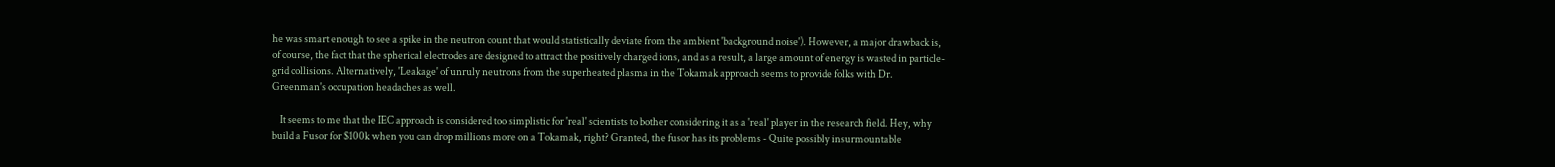he was smart enough to see a spike in the neutron count that would statistically deviate from the ambient 'background noise'). However, a major drawback is, of course, the fact that the spherical electrodes are designed to attract the positively charged ions, and as a result, a large amount of energy is wasted in particle-grid collisions. Alternatively, 'Leakage' of unruly neutrons from the superheated plasma in the Tokamak approach seems to provide folks with Dr. Greenman's occupation headaches as well.

    It seems to me that the IEC approach is considered too simplistic for 'real' scientists to bother considering it as a 'real' player in the research field. Hey, why build a Fusor for $100k when you can drop millions more on a Tokamak, right? Granted, the fusor has its problems - Quite possibly insurmountable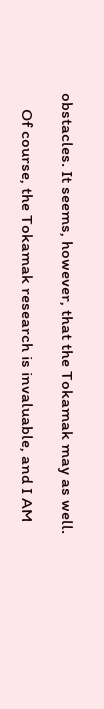obstacles. It seems, however, that the Tokamak may as well.

    Of course, the Tokamak research is invaluable, and I AM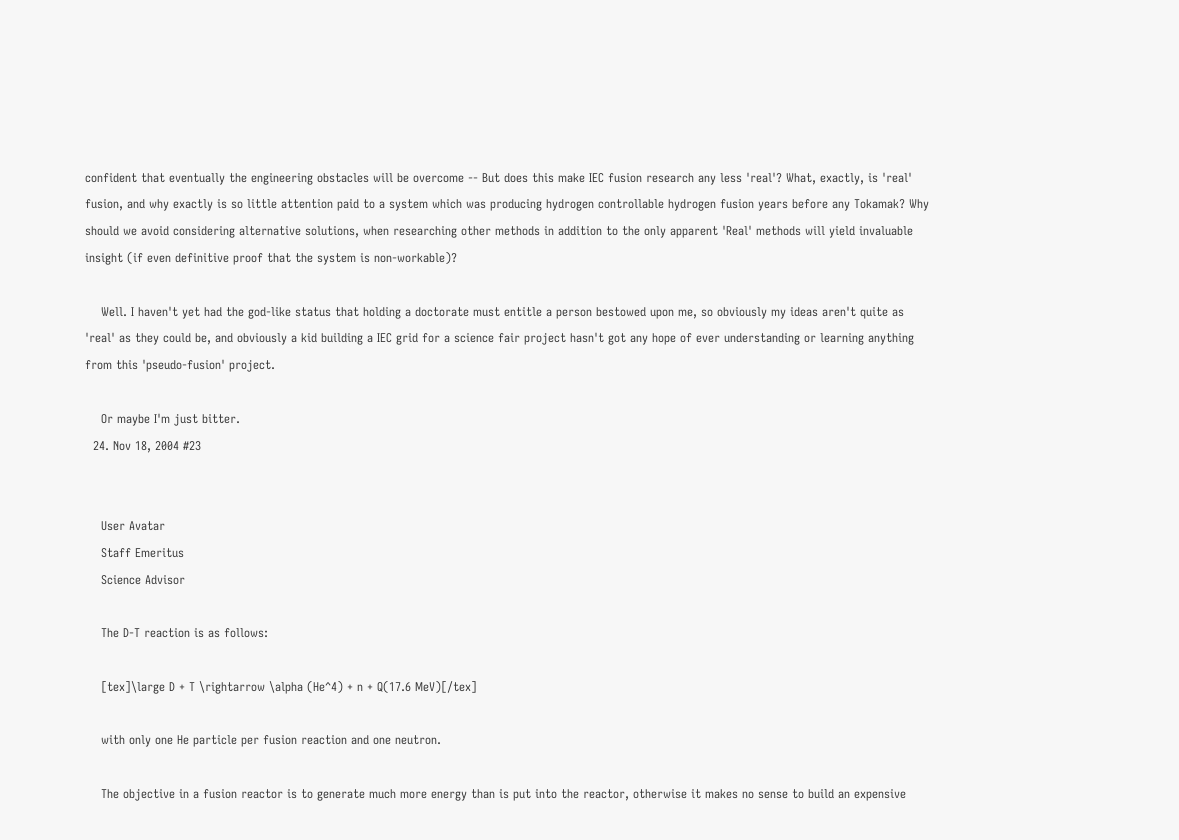confident that eventually the engineering obstacles will be overcome -- But does this make IEC fusion research any less 'real'? What, exactly, is 'real' fusion, and why exactly is so little attention paid to a system which was producing hydrogen controllable hydrogen fusion years before any Tokamak? Why should we avoid considering alternative solutions, when researching other methods in addition to the only apparent 'Real' methods will yield invaluable insight (if even definitive proof that the system is non-workable)?

    Well. I haven't yet had the god-like status that holding a doctorate must entitle a person bestowed upon me, so obviously my ideas aren't quite as 'real' as they could be, and obviously a kid building a IEC grid for a science fair project hasn't got any hope of ever understanding or learning anything from this 'pseudo-fusion' project.

    Or maybe I'm just bitter.
  24. Nov 18, 2004 #23


    User Avatar
    Staff Emeritus
    Science Advisor

    The D-T reaction is as follows:

    [tex]\large D + T \rightarrow \alpha (He^4) + n + Q(17.6 MeV)[/tex]

    with only one He particle per fusion reaction and one neutron.

    The objective in a fusion reactor is to generate much more energy than is put into the reactor, otherwise it makes no sense to build an expensive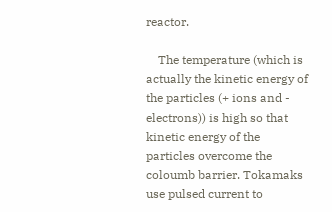reactor.

    The temperature (which is actually the kinetic energy of the particles (+ ions and - electrons)) is high so that kinetic energy of the particles overcome the coloumb barrier. Tokamaks use pulsed current to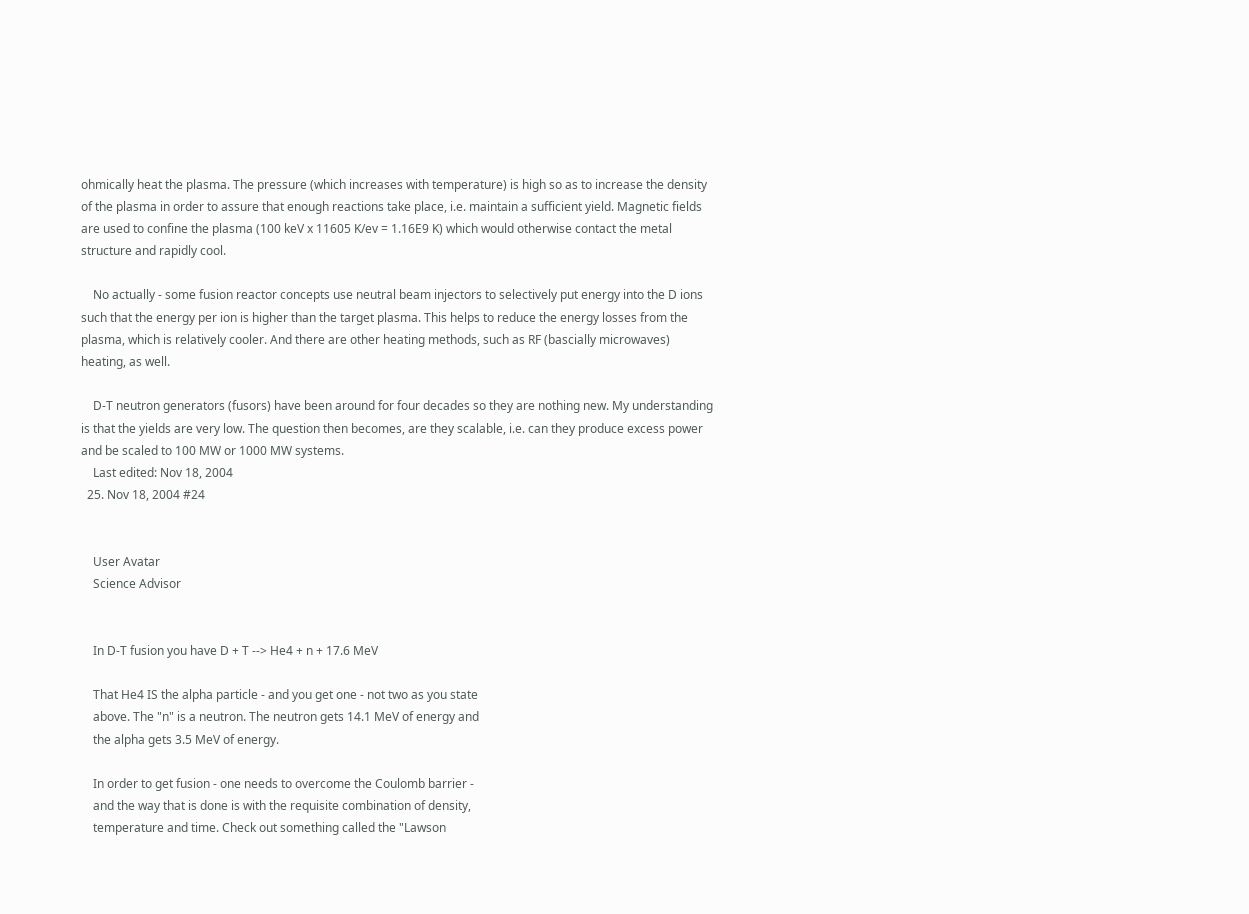ohmically heat the plasma. The pressure (which increases with temperature) is high so as to increase the density of the plasma in order to assure that enough reactions take place, i.e. maintain a sufficient yield. Magnetic fields are used to confine the plasma (100 keV x 11605 K/ev = 1.16E9 K) which would otherwise contact the metal structure and rapidly cool.

    No actually - some fusion reactor concepts use neutral beam injectors to selectively put energy into the D ions such that the energy per ion is higher than the target plasma. This helps to reduce the energy losses from the plasma, which is relatively cooler. And there are other heating methods, such as RF (bascially microwaves) heating, as well.

    D-T neutron generators (fusors) have been around for four decades so they are nothing new. My understanding is that the yields are very low. The question then becomes, are they scalable, i.e. can they produce excess power and be scaled to 100 MW or 1000 MW systems.
    Last edited: Nov 18, 2004
  25. Nov 18, 2004 #24


    User Avatar
    Science Advisor


    In D-T fusion you have D + T --> He4 + n + 17.6 MeV

    That He4 IS the alpha particle - and you get one - not two as you state
    above. The "n" is a neutron. The neutron gets 14.1 MeV of energy and
    the alpha gets 3.5 MeV of energy.

    In order to get fusion - one needs to overcome the Coulomb barrier -
    and the way that is done is with the requisite combination of density,
    temperature and time. Check out something called the "Lawson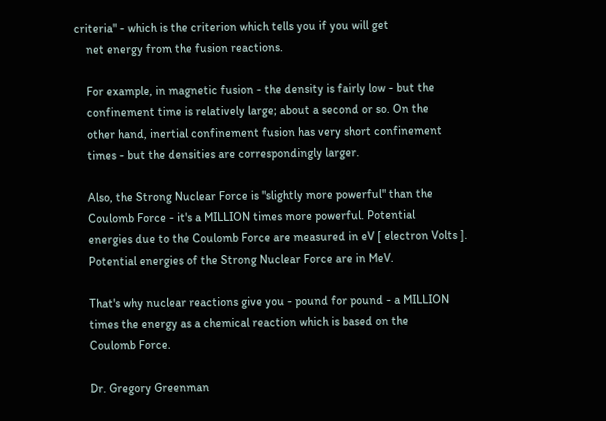criteria" - which is the criterion which tells you if you will get
    net energy from the fusion reactions.

    For example, in magnetic fusion - the density is fairly low - but the
    confinement time is relatively large; about a second or so. On the
    other hand, inertial confinement fusion has very short confinement
    times - but the densities are correspondingly larger.

    Also, the Strong Nuclear Force is "slightly more powerful" than the
    Coulomb Force - it's a MILLION times more powerful. Potential
    energies due to the Coulomb Force are measured in eV [ electron Volts ].
    Potential energies of the Strong Nuclear Force are in MeV.

    That's why nuclear reactions give you - pound for pound - a MILLION
    times the energy as a chemical reaction which is based on the
    Coulomb Force.

    Dr. Gregory Greenman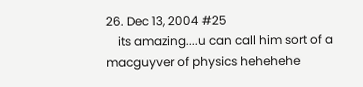26. Dec 13, 2004 #25
    its amazing....u can call him sort of a macguyver of physics hehehehe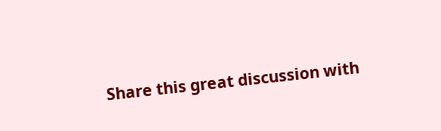Share this great discussion with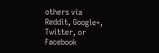others via Reddit, Google+, Twitter, or Facebook